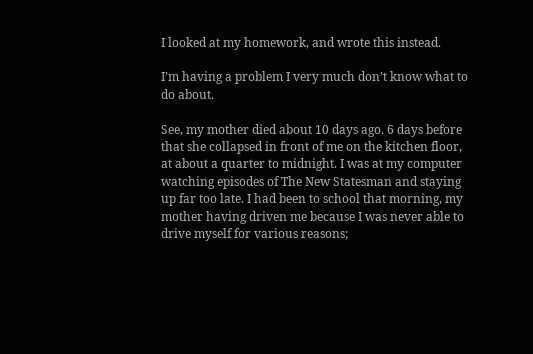I looked at my homework, and wrote this instead.

I’m having a problem I very much don’t know what to do about.

See, my mother died about 10 days ago. 6 days before that she collapsed in front of me on the kitchen floor, at about a quarter to midnight. I was at my computer watching episodes of The New Statesman and staying up far too late. I had been to school that morning, my mother having driven me because I was never able to drive myself for various reasons;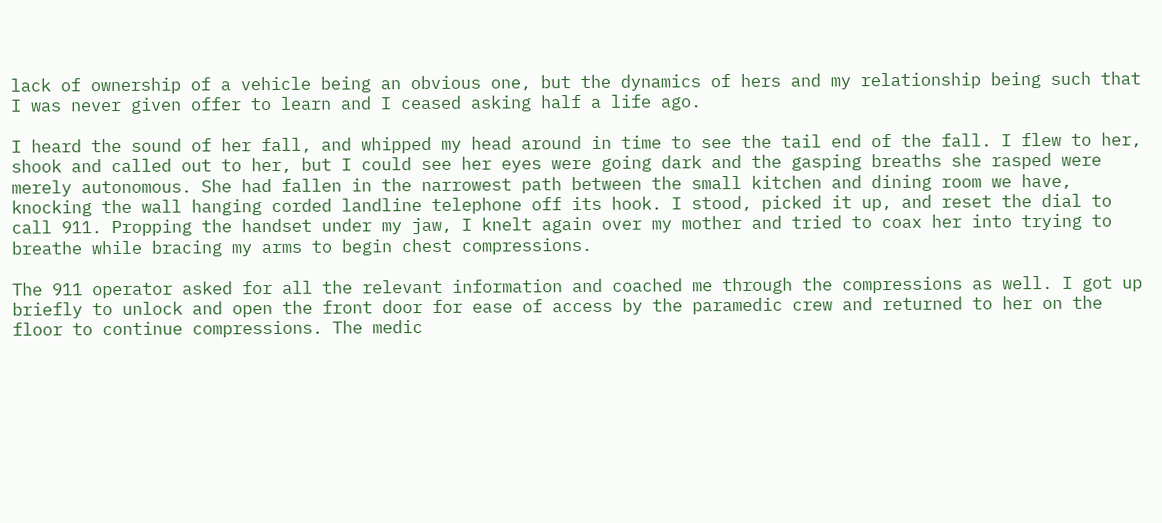lack of ownership of a vehicle being an obvious one, but the dynamics of hers and my relationship being such that I was never given offer to learn and I ceased asking half a life ago.

I heard the sound of her fall, and whipped my head around in time to see the tail end of the fall. I flew to her, shook and called out to her, but I could see her eyes were going dark and the gasping breaths she rasped were merely autonomous. She had fallen in the narrowest path between the small kitchen and dining room we have, knocking the wall hanging corded landline telephone off its hook. I stood, picked it up, and reset the dial to call 911. Propping the handset under my jaw, I knelt again over my mother and tried to coax her into trying to breathe while bracing my arms to begin chest compressions.

The 911 operator asked for all the relevant information and coached me through the compressions as well. I got up briefly to unlock and open the front door for ease of access by the paramedic crew and returned to her on the floor to continue compressions. The medic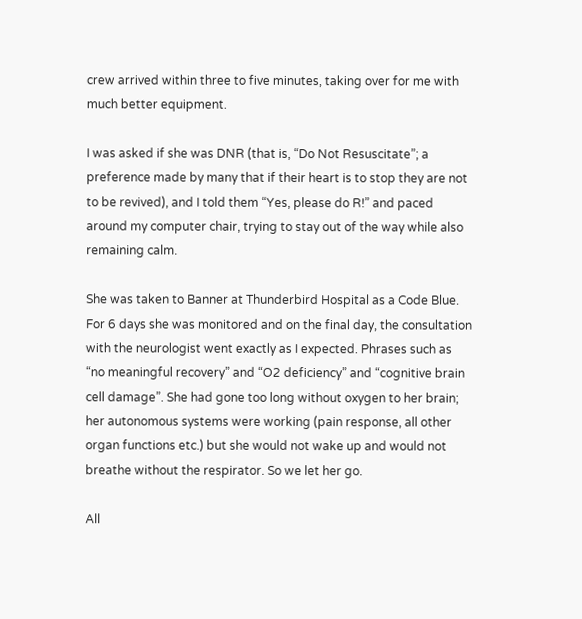crew arrived within three to five minutes, taking over for me with much better equipment.

I was asked if she was DNR (that is, “Do Not Resuscitate”; a preference made by many that if their heart is to stop they are not to be revived), and I told them “Yes, please do R!” and paced around my computer chair, trying to stay out of the way while also remaining calm.

She was taken to Banner at Thunderbird Hospital as a Code Blue. For 6 days she was monitored and on the final day, the consultation with the neurologist went exactly as I expected. Phrases such as “no meaningful recovery” and “O2 deficiency” and “cognitive brain cell damage”. She had gone too long without oxygen to her brain; her autonomous systems were working (pain response, all other organ functions etc.) but she would not wake up and would not breathe without the respirator. So we let her go.

All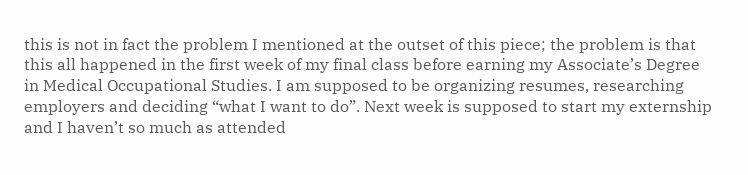this is not in fact the problem I mentioned at the outset of this piece; the problem is that this all happened in the first week of my final class before earning my Associate’s Degree in Medical Occupational Studies. I am supposed to be organizing resumes, researching employers and deciding “what I want to do”. Next week is supposed to start my externship and I haven’t so much as attended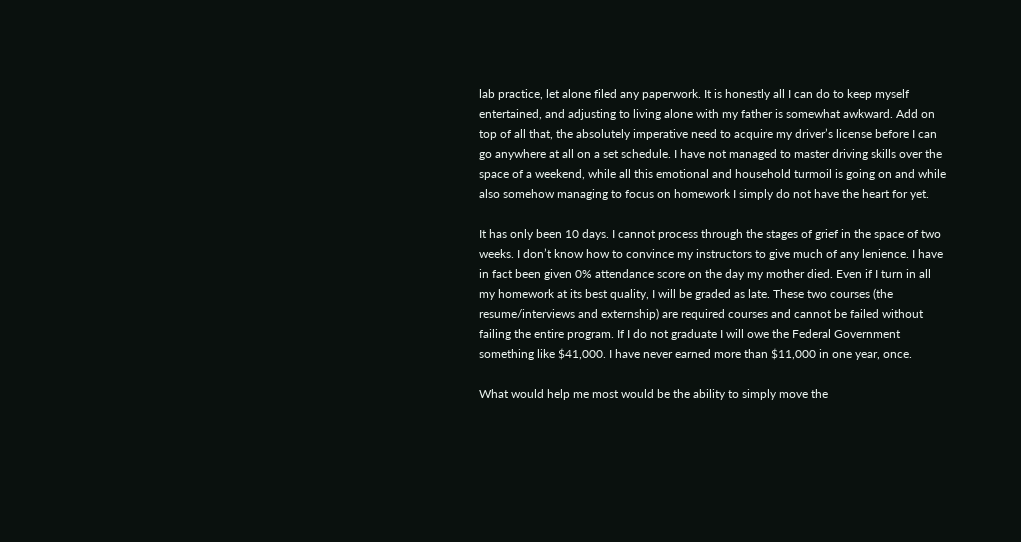lab practice, let alone filed any paperwork. It is honestly all I can do to keep myself entertained, and adjusting to living alone with my father is somewhat awkward. Add on top of all that, the absolutely imperative need to acquire my driver’s license before I can go anywhere at all on a set schedule. I have not managed to master driving skills over the space of a weekend, while all this emotional and household turmoil is going on and while also somehow managing to focus on homework I simply do not have the heart for yet.

It has only been 10 days. I cannot process through the stages of grief in the space of two weeks. I don’t know how to convince my instructors to give much of any lenience. I have in fact been given 0% attendance score on the day my mother died. Even if I turn in all my homework at its best quality, I will be graded as late. These two courses (the resume/interviews and externship) are required courses and cannot be failed without failing the entire program. If I do not graduate I will owe the Federal Government something like $41,000. I have never earned more than $11,000 in one year, once.

What would help me most would be the ability to simply move the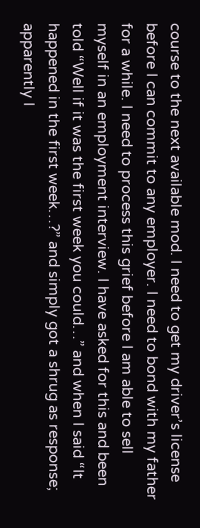course to the next available mod. I need to get my driver’s license before I can commit to any employer. I need to bond with my father for a while. I need to process this grief before I am able to sell myself in an employment interview. I have asked for this and been told “Well if it was the first week you could…” and when I said “It happened in the first week…?” and simply got a shrug as response; apparently I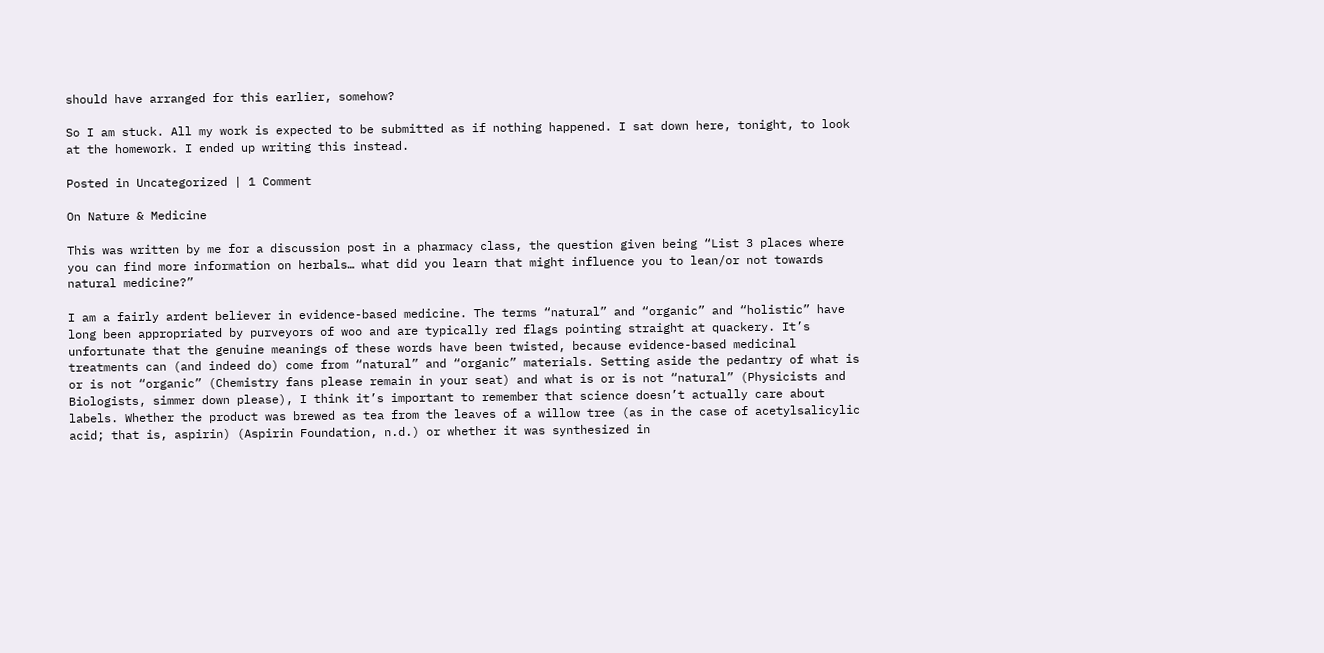should have arranged for this earlier, somehow?

So I am stuck. All my work is expected to be submitted as if nothing happened. I sat down here, tonight, to look at the homework. I ended up writing this instead.

Posted in Uncategorized | 1 Comment

On Nature & Medicine

This was written by me for a discussion post in a pharmacy class, the question given being “List 3 places where you can find more information on herbals… what did you learn that might influence you to lean/or not towards natural medicine?”

I am a fairly ardent believer in evidence-based medicine. The terms “natural” and “organic” and “holistic” have long been appropriated by purveyors of woo and are typically red flags pointing straight at quackery. It’s unfortunate that the genuine meanings of these words have been twisted, because evidence-based medicinal treatments can (and indeed do) come from “natural” and “organic” materials. Setting aside the pedantry of what is or is not “organic” (Chemistry fans please remain in your seat) and what is or is not “natural” (Physicists and Biologists, simmer down please), I think it’s important to remember that science doesn’t actually care about labels. Whether the product was brewed as tea from the leaves of a willow tree (as in the case of acetylsalicylic acid; that is, aspirin) (Aspirin Foundation, n.d.) or whether it was synthesized in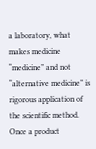a laboratory, what makes medicine “medicine” and not “alternative medicine” is rigorous application of the scientific method. Once a product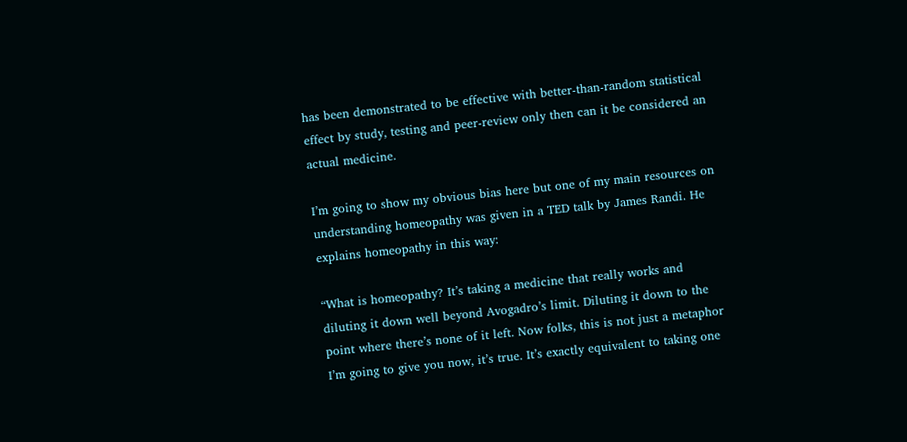has been demonstrated to be effective with better-than-random statistical effect by study, testing and peer-review only then can it be considered an actual medicine.

I’m going to show my obvious bias here but one of my main resources on understanding homeopathy was given in a TED talk by James Randi. He explains homeopathy in this way:

“What is homeopathy? It’s taking a medicine that really works and diluting it down well beyond Avogadro’s limit. Diluting it down to the point where there’s none of it left. Now folks, this is not just a metaphor I’m going to give you now, it’s true. It’s exactly equivalent to taking one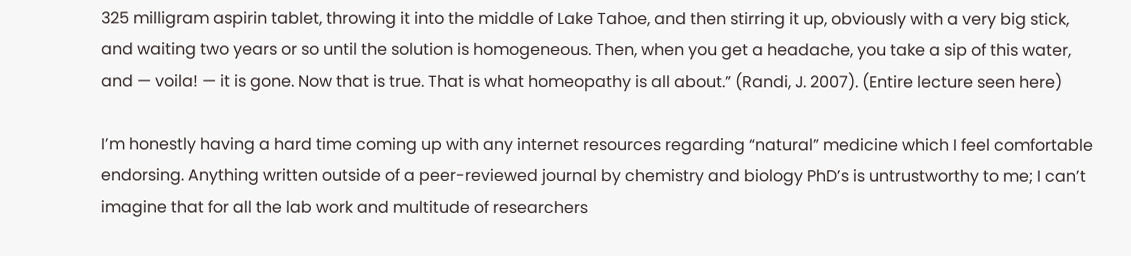325 milligram aspirin tablet, throwing it into the middle of Lake Tahoe, and then stirring it up, obviously with a very big stick, and waiting two years or so until the solution is homogeneous. Then, when you get a headache, you take a sip of this water, and — voila! — it is gone. Now that is true. That is what homeopathy is all about.” (Randi, J. 2007). (Entire lecture seen here)

I’m honestly having a hard time coming up with any internet resources regarding “natural” medicine which I feel comfortable endorsing. Anything written outside of a peer-reviewed journal by chemistry and biology PhD’s is untrustworthy to me; I can’t imagine that for all the lab work and multitude of researchers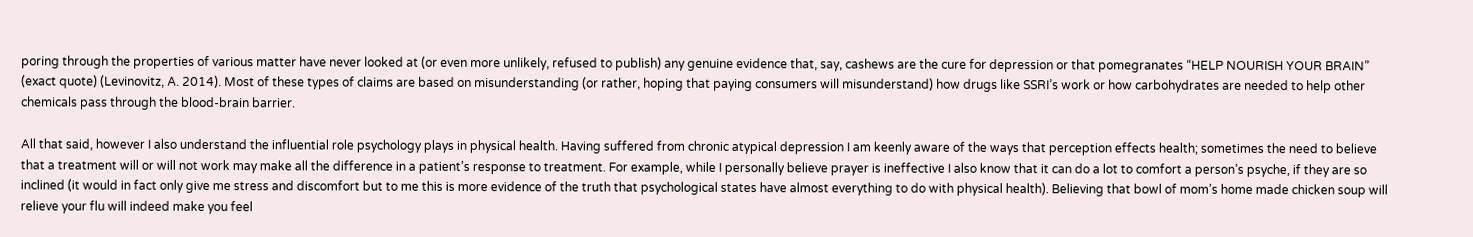poring through the properties of various matter have never looked at (or even more unlikely, refused to publish) any genuine evidence that, say, cashews are the cure for depression or that pomegranates “HELP NOURISH YOUR BRAIN” (exact quote) (Levinovitz, A. 2014). Most of these types of claims are based on misunderstanding (or rather, hoping that paying consumers will misunderstand) how drugs like SSRI’s work or how carbohydrates are needed to help other chemicals pass through the blood-brain barrier.

All that said, however I also understand the influential role psychology plays in physical health. Having suffered from chronic atypical depression I am keenly aware of the ways that perception effects health; sometimes the need to believe that a treatment will or will not work may make all the difference in a patient’s response to treatment. For example, while I personally believe prayer is ineffective I also know that it can do a lot to comfort a person’s psyche, if they are so inclined (it would in fact only give me stress and discomfort but to me this is more evidence of the truth that psychological states have almost everything to do with physical health). Believing that bowl of mom’s home made chicken soup will relieve your flu will indeed make you feel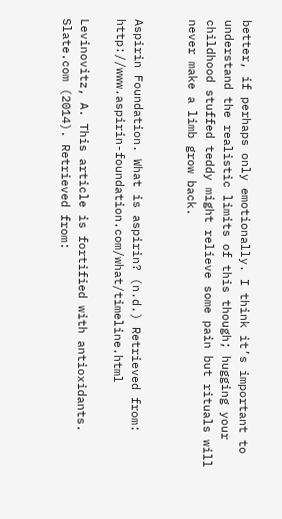better, if perhaps only emotionally. I think it’s important to understand the realistic limits of this though; hugging your childhood stuffed teddy might relieve some pain but rituals will never make a limb grow back.


Aspirin Foundation. What is aspirin? (n.d.) Retrieved from: http://www.aspirin-foundation.com/what/timeline.html

Levinovitz, A. This article is fortified with antioxidants. Slate.com (2014). Retrieved from: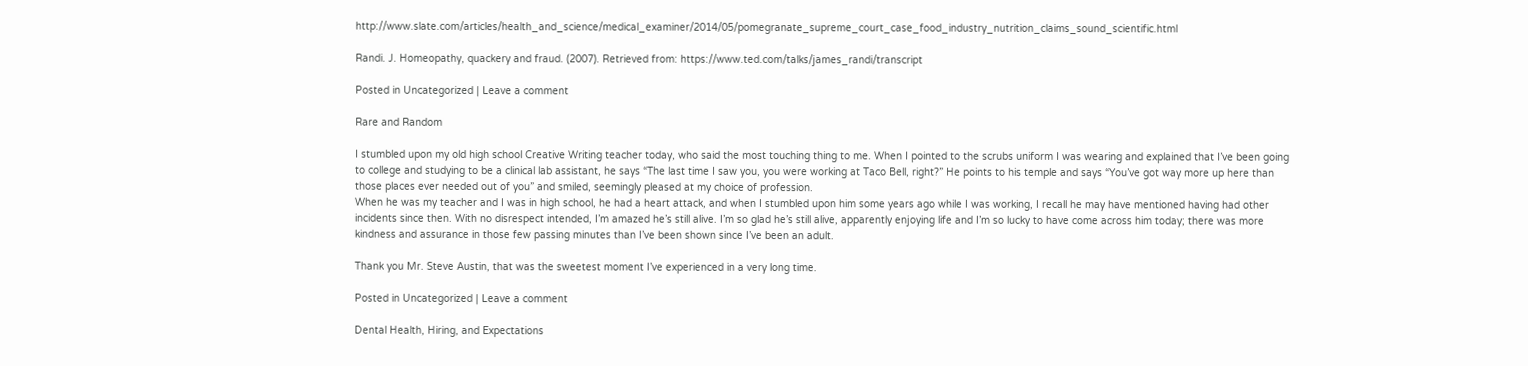http://www.slate.com/articles/health_and_science/medical_examiner/2014/05/pomegranate_supreme_court_case_food_industry_nutrition_claims_sound_scientific.html

Randi. J. Homeopathy, quackery and fraud. (2007). Retrieved from: https://www.ted.com/talks/james_randi/transcript

Posted in Uncategorized | Leave a comment

Rare and Random

I stumbled upon my old high school Creative Writing teacher today, who said the most touching thing to me. When I pointed to the scrubs uniform I was wearing and explained that I’ve been going to college and studying to be a clinical lab assistant, he says “The last time I saw you, you were working at Taco Bell, right?” He points to his temple and says “You’ve got way more up here than those places ever needed out of you” and smiled, seemingly pleased at my choice of profession.
When he was my teacher and I was in high school, he had a heart attack, and when I stumbled upon him some years ago while I was working, I recall he may have mentioned having had other incidents since then. With no disrespect intended, I’m amazed he’s still alive. I’m so glad he’s still alive, apparently enjoying life and I’m so lucky to have come across him today; there was more kindness and assurance in those few passing minutes than I’ve been shown since I’ve been an adult.

Thank you Mr. Steve Austin, that was the sweetest moment I’ve experienced in a very long time.

Posted in Uncategorized | Leave a comment

Dental Health, Hiring, and Expectations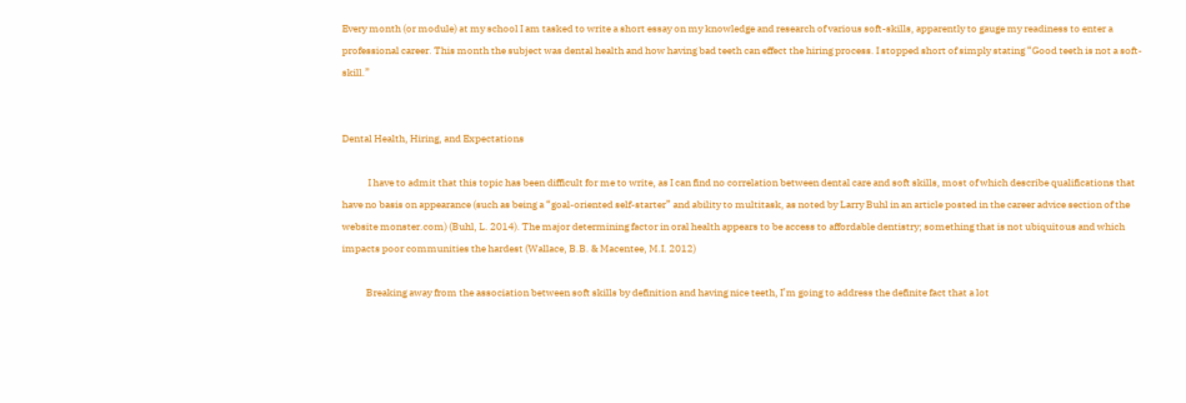Every month (or module) at my school I am tasked to write a short essay on my knowledge and research of various soft-skills, apparently to gauge my readiness to enter a professional career. This month the subject was dental health and how having bad teeth can effect the hiring process. I stopped short of simply stating “Good teeth is not a soft-skill.”


Dental Health, Hiring, and Expectations

             I have to admit that this topic has been difficult for me to write, as I can find no correlation between dental care and soft skills, most of which describe qualifications that have no basis on appearance (such as being a “goal-oriented self-starter” and ability to multitask, as noted by Larry Buhl in an article posted in the career advice section of the website monster.com) (Buhl, L. 2014). The major determining factor in oral health appears to be access to affordable dentistry; something that is not ubiquitous and which impacts poor communities the hardest (Wallace, B.B. & Macentee, M.I. 2012)

            Breaking away from the association between soft skills by definition and having nice teeth, I’m going to address the definite fact that a lot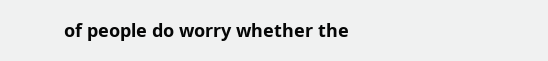of people do worry whether the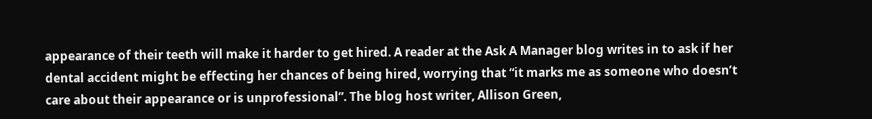appearance of their teeth will make it harder to get hired. A reader at the Ask A Manager blog writes in to ask if her dental accident might be effecting her chances of being hired, worrying that “it marks me as someone who doesn’t care about their appearance or is unprofessional”. The blog host writer, Allison Green,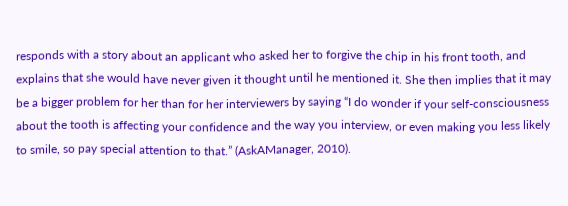responds with a story about an applicant who asked her to forgive the chip in his front tooth, and explains that she would have never given it thought until he mentioned it. She then implies that it may be a bigger problem for her than for her interviewers by saying “I do wonder if your self-consciousness about the tooth is affecting your confidence and the way you interview, or even making you less likely to smile, so pay special attention to that.” (AskAManager, 2010).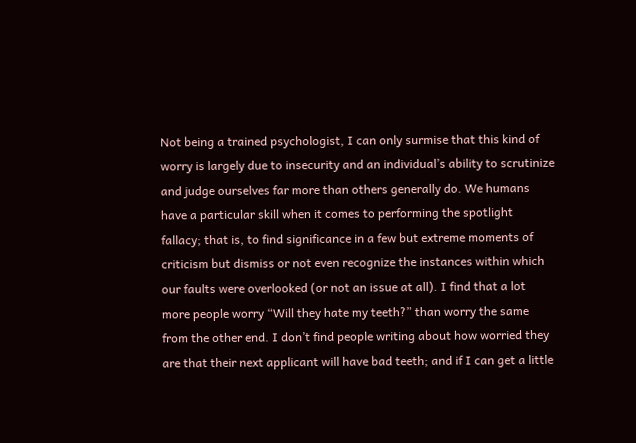Not being a trained psychologist, I can only surmise that this kind of worry is largely due to insecurity and an individual’s ability to scrutinize and judge ourselves far more than others generally do. We humans have a particular skill when it comes to performing the spotlight fallacy; that is, to find significance in a few but extreme moments of criticism but dismiss or not even recognize the instances within which our faults were overlooked (or not an issue at all). I find that a lot more people worry “Will they hate my teeth?” than worry the same from the other end. I don’t find people writing about how worried they are that their next applicant will have bad teeth; and if I can get a little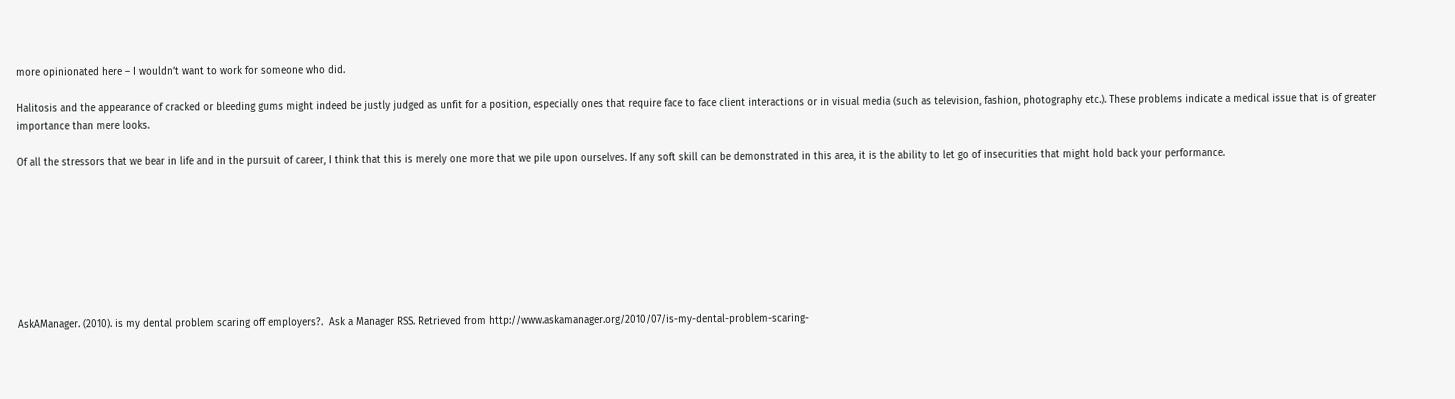more opinionated here – I wouldn’t want to work for someone who did.

Halitosis and the appearance of cracked or bleeding gums might indeed be justly judged as unfit for a position, especially ones that require face to face client interactions or in visual media (such as television, fashion, photography etc.). These problems indicate a medical issue that is of greater importance than mere looks.

Of all the stressors that we bear in life and in the pursuit of career, I think that this is merely one more that we pile upon ourselves. If any soft skill can be demonstrated in this area, it is the ability to let go of insecurities that might hold back your performance.








AskAManager. (2010). is my dental problem scaring off employers?.  Ask a Manager RSS. Retrieved from http://www.askamanager.org/2010/07/is-my-dental-problem-scaring-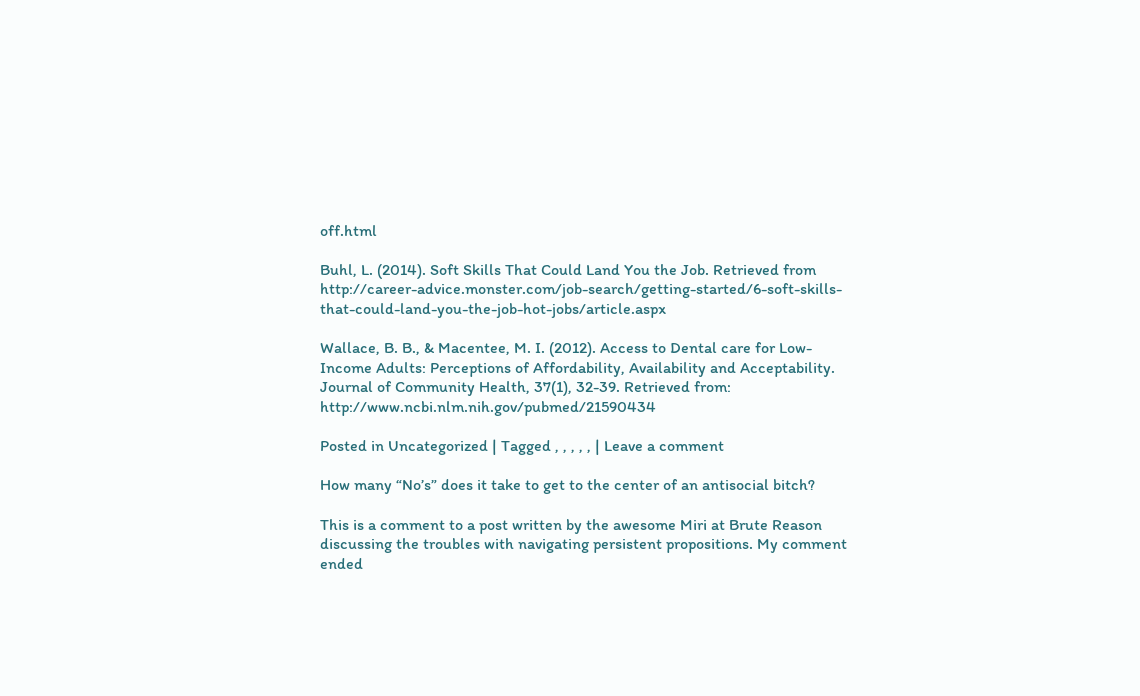off.html

Buhl, L. (2014). Soft Skills That Could Land You the Job. Retrieved from http://career-advice.monster.com/job-search/getting-started/6-soft-skills-that-could-land-you-the-job-hot-jobs/article.aspx

Wallace, B. B., & Macentee, M. I. (2012). Access to Dental care for Low-Income Adults: Perceptions of Affordability, Availability and Acceptability. Journal of Community Health, 37(1), 32-39. Retrieved from: http://www.ncbi.nlm.nih.gov/pubmed/21590434

Posted in Uncategorized | Tagged , , , , , | Leave a comment

How many “No’s” does it take to get to the center of an antisocial bitch?

This is a comment to a post written by the awesome Miri at Brute Reason discussing the troubles with navigating persistent propositions. My comment ended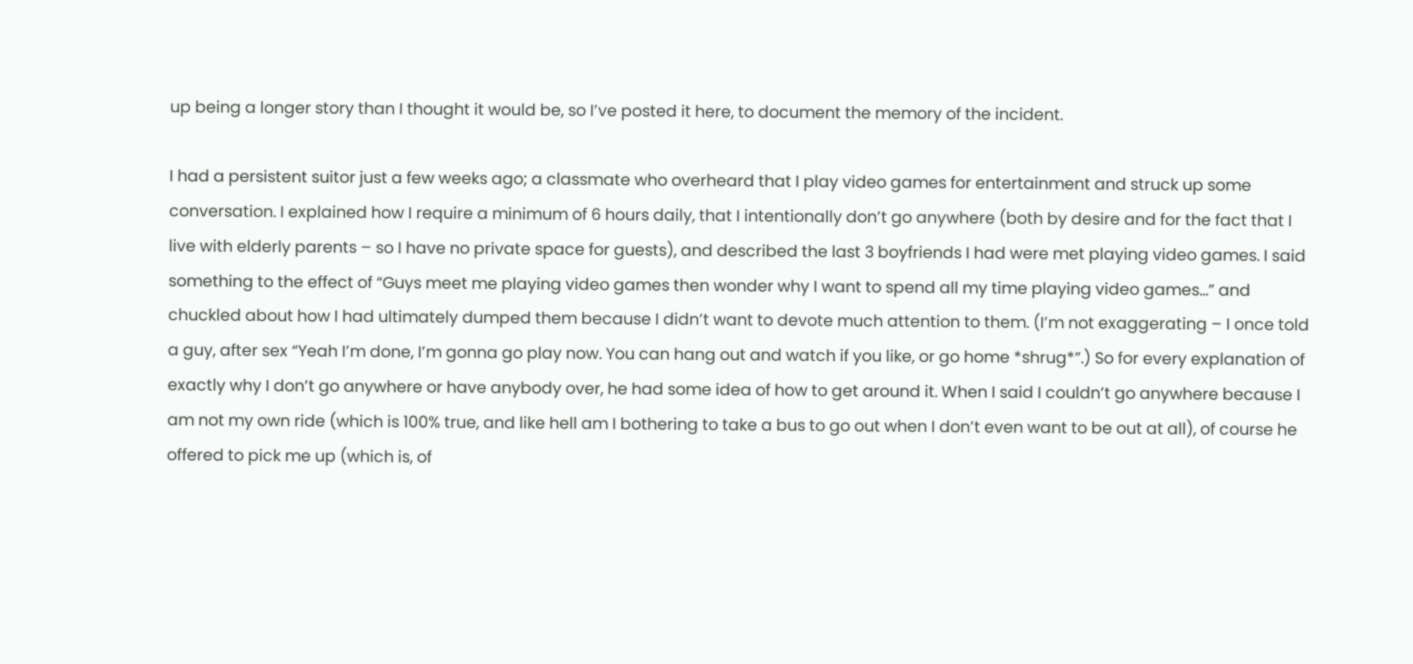up being a longer story than I thought it would be, so I’ve posted it here, to document the memory of the incident.

I had a persistent suitor just a few weeks ago; a classmate who overheard that I play video games for entertainment and struck up some conversation. I explained how I require a minimum of 6 hours daily, that I intentionally don’t go anywhere (both by desire and for the fact that I live with elderly parents – so I have no private space for guests), and described the last 3 boyfriends I had were met playing video games. I said something to the effect of “Guys meet me playing video games then wonder why I want to spend all my time playing video games…” and chuckled about how I had ultimately dumped them because I didn’t want to devote much attention to them. (I’m not exaggerating – I once told a guy, after sex “Yeah I’m done, I’m gonna go play now. You can hang out and watch if you like, or go home *shrug*”.) So for every explanation of exactly why I don’t go anywhere or have anybody over, he had some idea of how to get around it. When I said I couldn’t go anywhere because I am not my own ride (which is 100% true, and like hell am I bothering to take a bus to go out when I don’t even want to be out at all), of course he offered to pick me up (which is, of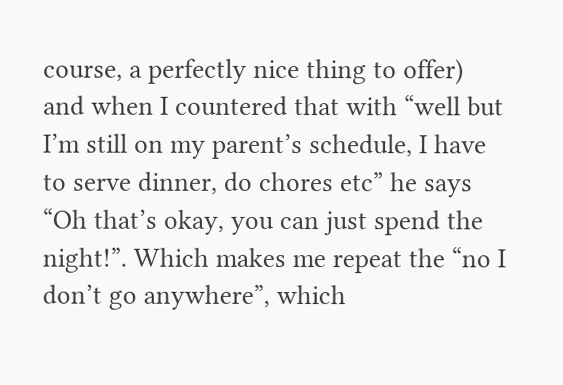course, a perfectly nice thing to offer) and when I countered that with “well but I’m still on my parent’s schedule, I have to serve dinner, do chores etc” he says “Oh that’s okay, you can just spend the night!”. Which makes me repeat the “no I don’t go anywhere”, which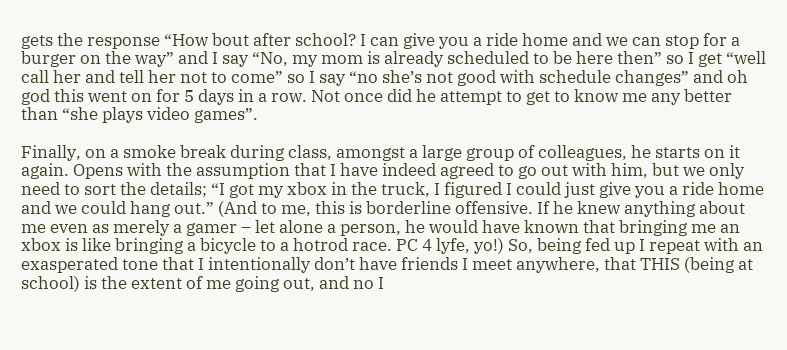gets the response “How bout after school? I can give you a ride home and we can stop for a burger on the way” and I say “No, my mom is already scheduled to be here then” so I get “well call her and tell her not to come” so I say “no she’s not good with schedule changes” and oh god this went on for 5 days in a row. Not once did he attempt to get to know me any better than “she plays video games”.

Finally, on a smoke break during class, amongst a large group of colleagues, he starts on it again. Opens with the assumption that I have indeed agreed to go out with him, but we only need to sort the details; “I got my xbox in the truck, I figured I could just give you a ride home and we could hang out.” (And to me, this is borderline offensive. If he knew anything about me even as merely a gamer – let alone a person, he would have known that bringing me an xbox is like bringing a bicycle to a hotrod race. PC 4 lyfe, yo!) So, being fed up I repeat with an exasperated tone that I intentionally don’t have friends I meet anywhere, that THIS (being at school) is the extent of me going out, and no I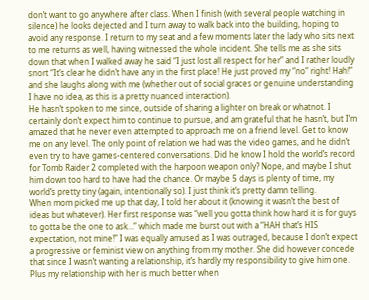don’t want to go anywhere after class. When I finish (with several people watching in silence) he looks dejected and I turn away to walk back into the building, hoping to avoid any response. I return to my seat and a few moments later the lady who sits next to me returns as well, having witnessed the whole incident. She tells me as she sits down that when I walked away he said “I just lost all respect for her” and I rather loudly snort “It’s clear he didn’t have any in the first place! He just proved my “no” right! Hah!” and she laughs along with me (whether out of social graces or genuine understanding I have no idea, as this is a pretty nuanced interaction).
He hasn’t spoken to me since, outside of sharing a lighter on break or whatnot. I certainly don’t expect him to continue to pursue, and am grateful that he hasn’t, but I’m amazed that he never even attempted to approach me on a friend level. Get to know me on any level. The only point of relation we had was the video games, and he didn’t even try to have games-centered conversations. Did he know I hold the world’s record for Tomb Raider 2 completed with the harpoon weapon only? Nope, and maybe I shut him down too hard to have had the chance. Or maybe 5 days is plenty of time, my world’s pretty tiny (again, intentionally so). I just think it’s pretty damn telling.
When mom picked me up that day, I told her about it (knowing it wasn’t the best of ideas but whatever). Her first response was “well you gotta think how hard it is for guys to gotta be the one to ask…” which made me burst out with a “HAH that’s HIS expectation, not mine!” I was equally amused as I was outraged, because I don’t expect a progressive or feminist view on anything from my mother. She did however concede that since I wasn’t wanting a relationship, it’s hardly my responsibility to give him one. Plus my relationship with her is much better when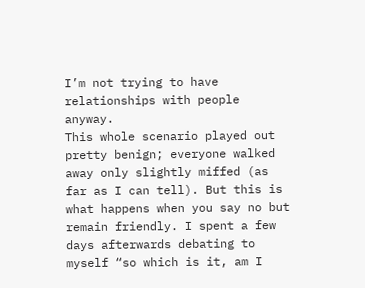I’m not trying to have relationships with people anyway.
This whole scenario played out pretty benign; everyone walked away only slightly miffed (as far as I can tell). But this is what happens when you say no but remain friendly. I spent a few days afterwards debating to myself “so which is it, am I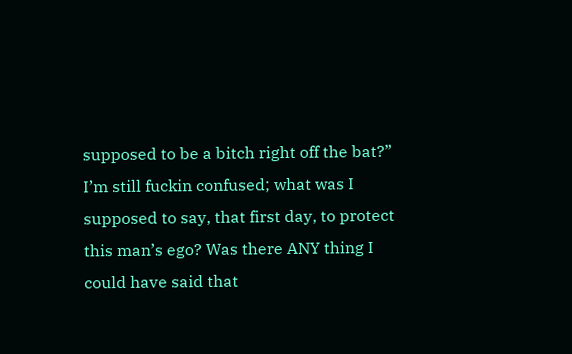supposed to be a bitch right off the bat?” I’m still fuckin confused; what was I supposed to say, that first day, to protect this man’s ego? Was there ANY thing I could have said that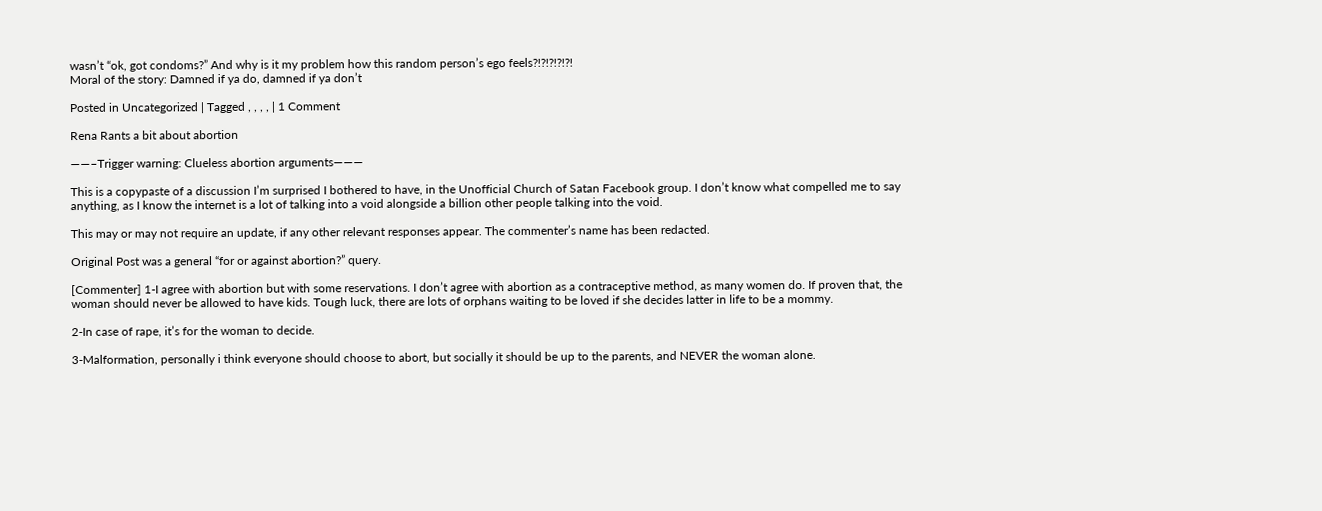wasn’t “ok, got condoms?” And why is it my problem how this random person’s ego feels?!?!?!?!?!
Moral of the story: Damned if ya do, damned if ya don’t

Posted in Uncategorized | Tagged , , , , | 1 Comment

Rena Rants a bit about abortion

——–Trigger warning: Clueless abortion arguments———

This is a copypaste of a discussion I’m surprised I bothered to have, in the Unofficial Church of Satan Facebook group. I don’t know what compelled me to say anything, as I know the internet is a lot of talking into a void alongside a billion other people talking into the void.

This may or may not require an update, if any other relevant responses appear. The commenter’s name has been redacted.

Original Post was a general “for or against abortion?” query.

[Commenter] 1-I agree with abortion but with some reservations. I don’t agree with abortion as a contraceptive method, as many women do. If proven that, the woman should never be allowed to have kids. Tough luck, there are lots of orphans waiting to be loved if she decides latter in life to be a mommy.

2-In case of rape, it’s for the woman to decide.

3-Malformation, personally i think everyone should choose to abort, but socially it should be up to the parents, and NEVER the woman alone.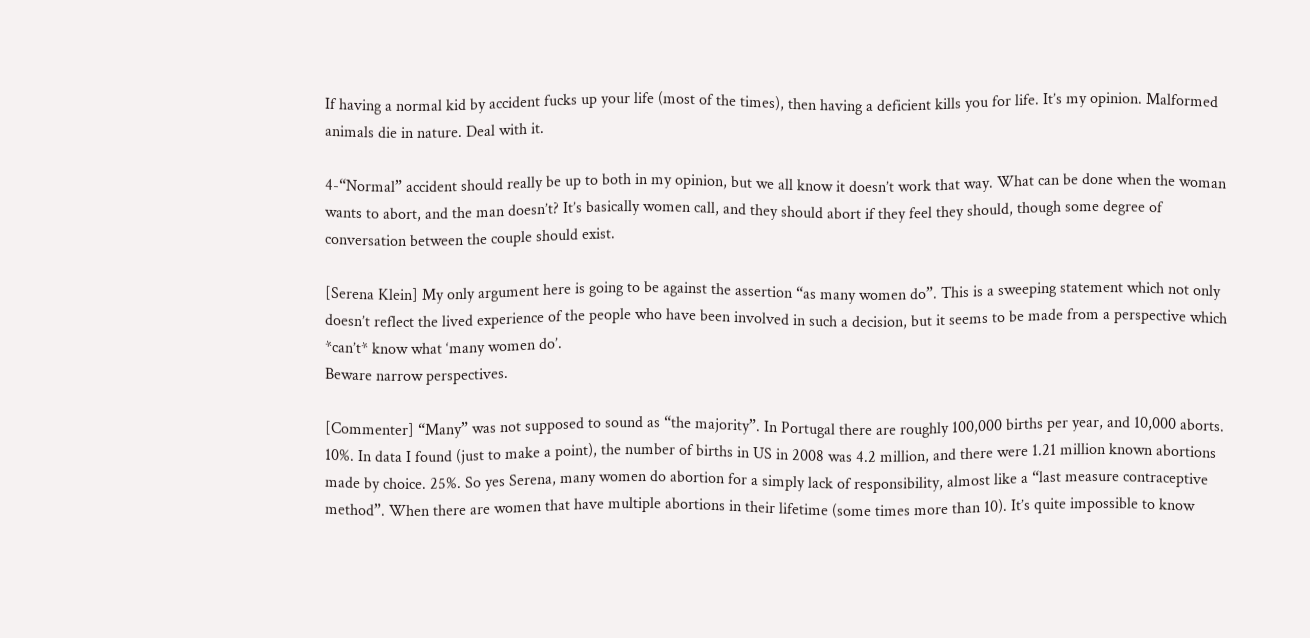If having a normal kid by accident fucks up your life (most of the times), then having a deficient kills you for life. It’s my opinion. Malformed animals die in nature. Deal with it.

4-“Normal” accident should really be up to both in my opinion, but we all know it doesn’t work that way. What can be done when the woman wants to abort, and the man doesn’t? It’s basically women call, and they should abort if they feel they should, though some degree of conversation between the couple should exist.

[Serena Klein] My only argument here is going to be against the assertion “as many women do”. This is a sweeping statement which not only doesn’t reflect the lived experience of the people who have been involved in such a decision, but it seems to be made from a perspective which *can’t* know what ‘many women do’.
Beware narrow perspectives.

[Commenter] “Many” was not supposed to sound as “the majority”. In Portugal there are roughly 100,000 births per year, and 10,000 aborts. 10%. In data I found (just to make a point), the number of births in US in 2008 was 4.2 million, and there were 1.21 million known abortions made by choice. 25%. So yes Serena, many women do abortion for a simply lack of responsibility, almost like a “last measure contraceptive method”. When there are women that have multiple abortions in their lifetime (some times more than 10). It’s quite impossible to know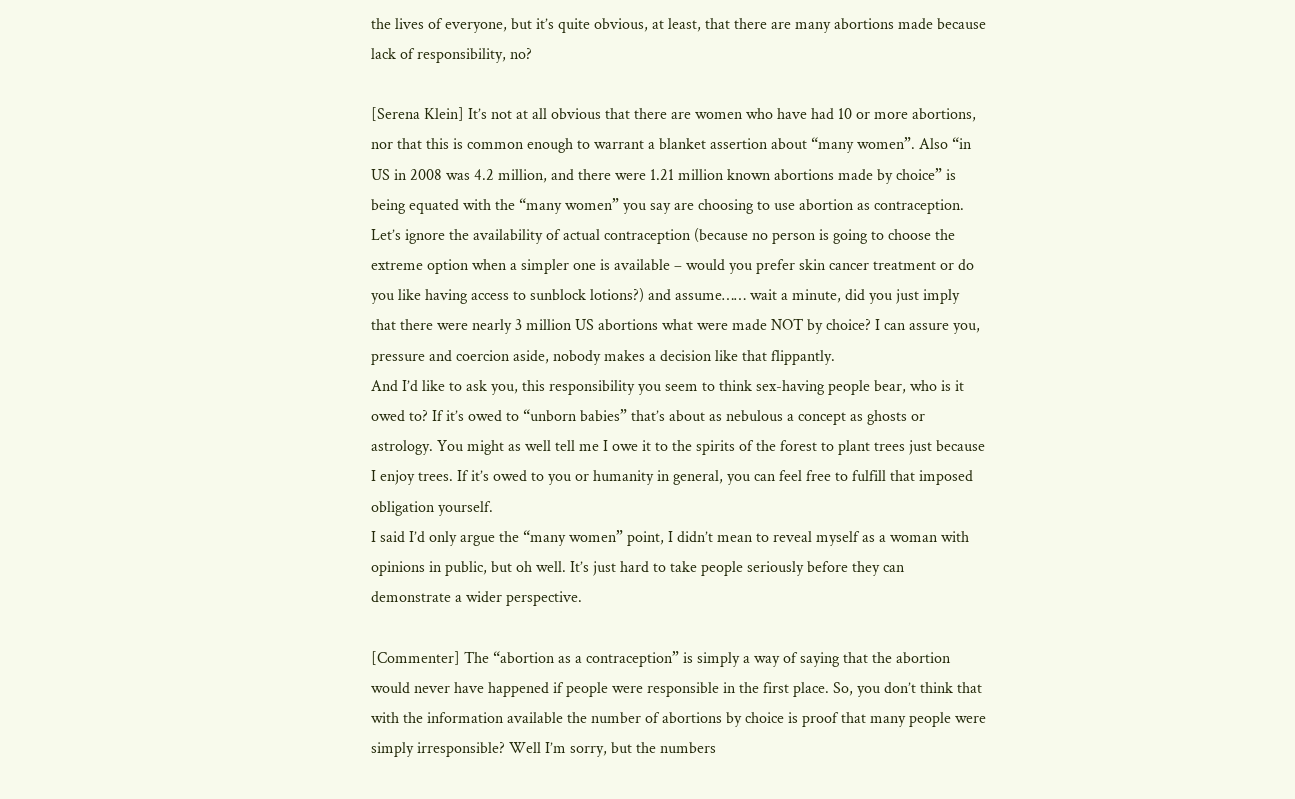the lives of everyone, but it’s quite obvious, at least, that there are many abortions made because lack of responsibility, no?

[Serena Klein] It’s not at all obvious that there are women who have had 10 or more abortions, nor that this is common enough to warrant a blanket assertion about “many women”. Also “in US in 2008 was 4.2 million, and there were 1.21 million known abortions made by choice” is being equated with the “many women” you say are choosing to use abortion as contraception. Let’s ignore the availability of actual contraception (because no person is going to choose the extreme option when a simpler one is available – would you prefer skin cancer treatment or do you like having access to sunblock lotions?) and assume…… wait a minute, did you just imply that there were nearly 3 million US abortions what were made NOT by choice? I can assure you, pressure and coercion aside, nobody makes a decision like that flippantly.
And I’d like to ask you, this responsibility you seem to think sex-having people bear, who is it owed to? If it’s owed to “unborn babies” that’s about as nebulous a concept as ghosts or astrology. You might as well tell me I owe it to the spirits of the forest to plant trees just because I enjoy trees. If it’s owed to you or humanity in general, you can feel free to fulfill that imposed obligation yourself.
I said I’d only argue the “many women” point, I didn’t mean to reveal myself as a woman with opinions in public, but oh well. It’s just hard to take people seriously before they can demonstrate a wider perspective.

[Commenter] The “abortion as a contraception” is simply a way of saying that the abortion would never have happened if people were responsible in the first place. So, you don’t think that with the information available the number of abortions by choice is proof that many people were simply irresponsible? Well I’m sorry, but the numbers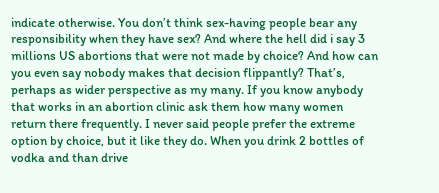indicate otherwise. You don’t think sex-having people bear any responsibility when they have sex? And where the hell did i say 3 millions US abortions that were not made by choice? And how can you even say nobody makes that decision flippantly? That’s, perhaps as wider perspective as my many. If you know anybody that works in an abortion clinic ask them how many women return there frequently. I never said people prefer the extreme option by choice, but it like they do. When you drink 2 bottles of vodka and than drive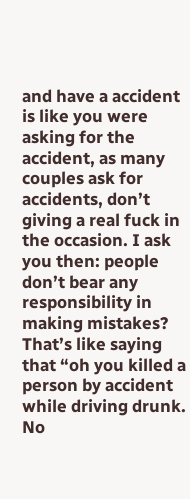and have a accident is like you were asking for the accident, as many couples ask for accidents, don’t giving a real fuck in the occasion. I ask you then: people don’t bear any responsibility in making mistakes? That’s like saying that “oh you killed a person by accident while driving drunk. No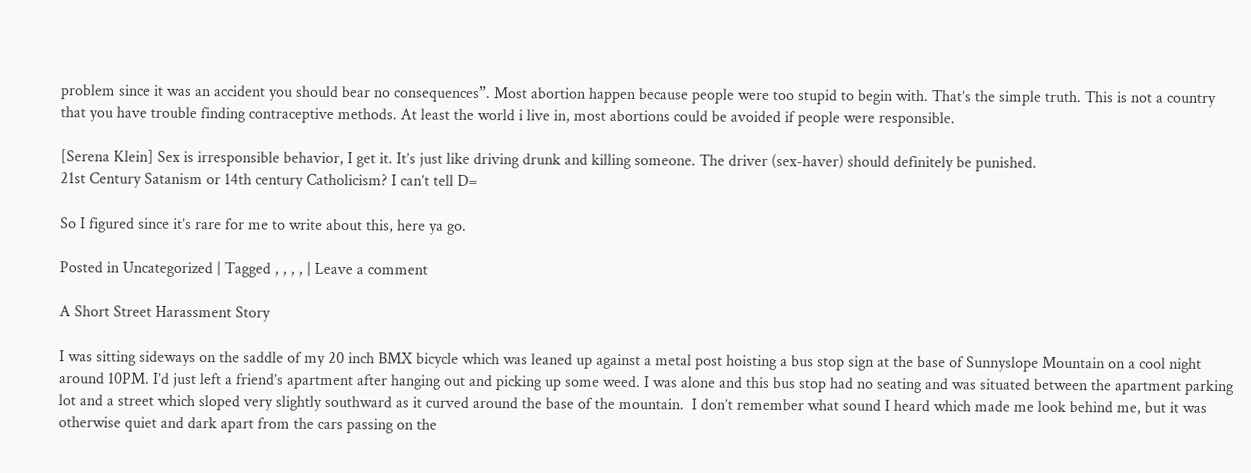problem since it was an accident you should bear no consequences”. Most abortion happen because people were too stupid to begin with. That’s the simple truth. This is not a country that you have trouble finding contraceptive methods. At least the world i live in, most abortions could be avoided if people were responsible.

[Serena Klein] Sex is irresponsible behavior, I get it. It’s just like driving drunk and killing someone. The driver (sex-haver) should definitely be punished.
21st Century Satanism or 14th century Catholicism? I can’t tell D=

So I figured since it’s rare for me to write about this, here ya go.

Posted in Uncategorized | Tagged , , , , | Leave a comment

A Short Street Harassment Story

I was sitting sideways on the saddle of my 20 inch BMX bicycle which was leaned up against a metal post hoisting a bus stop sign at the base of Sunnyslope Mountain on a cool night around 10PM. I’d just left a friend’s apartment after hanging out and picking up some weed. I was alone and this bus stop had no seating and was situated between the apartment parking lot and a street which sloped very slightly southward as it curved around the base of the mountain.  I don’t remember what sound I heard which made me look behind me, but it was otherwise quiet and dark apart from the cars passing on the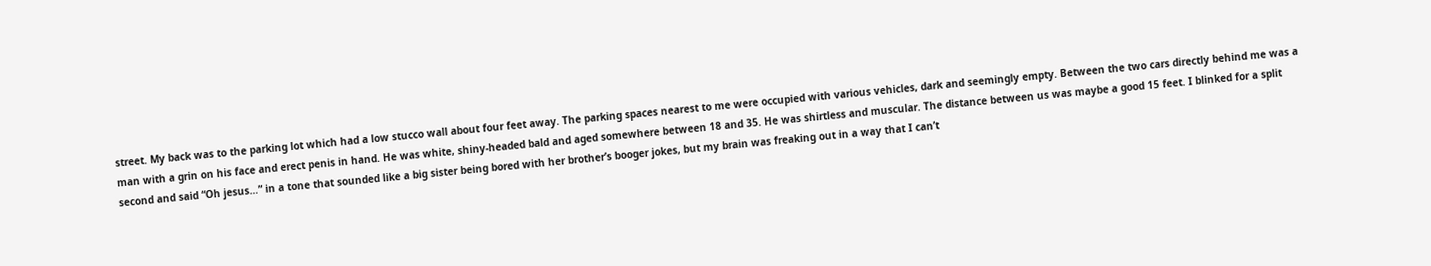street. My back was to the parking lot which had a low stucco wall about four feet away. The parking spaces nearest to me were occupied with various vehicles, dark and seemingly empty. Between the two cars directly behind me was a man with a grin on his face and erect penis in hand. He was white, shiny-headed bald and aged somewhere between 18 and 35. He was shirtless and muscular. The distance between us was maybe a good 15 feet. I blinked for a split second and said “Oh jesus…” in a tone that sounded like a big sister being bored with her brother’s booger jokes, but my brain was freaking out in a way that I can’t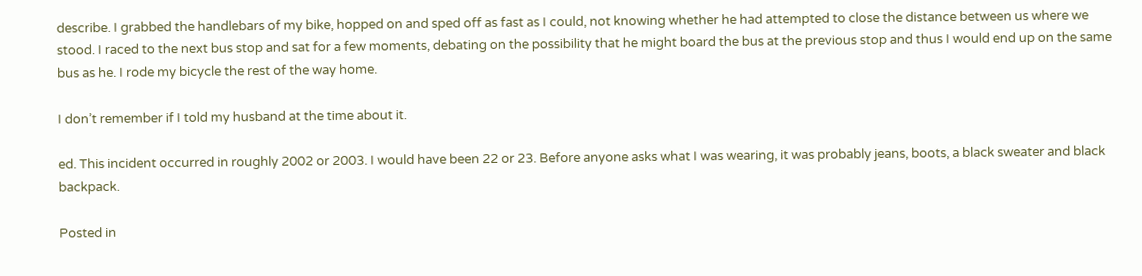describe. I grabbed the handlebars of my bike, hopped on and sped off as fast as I could, not knowing whether he had attempted to close the distance between us where we stood. I raced to the next bus stop and sat for a few moments, debating on the possibility that he might board the bus at the previous stop and thus I would end up on the same bus as he. I rode my bicycle the rest of the way home.

I don’t remember if I told my husband at the time about it.

ed. This incident occurred in roughly 2002 or 2003. I would have been 22 or 23. Before anyone asks what I was wearing, it was probably jeans, boots, a black sweater and black backpack.

Posted in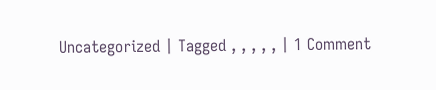Uncategorized | Tagged , , , , , | 1 Comment